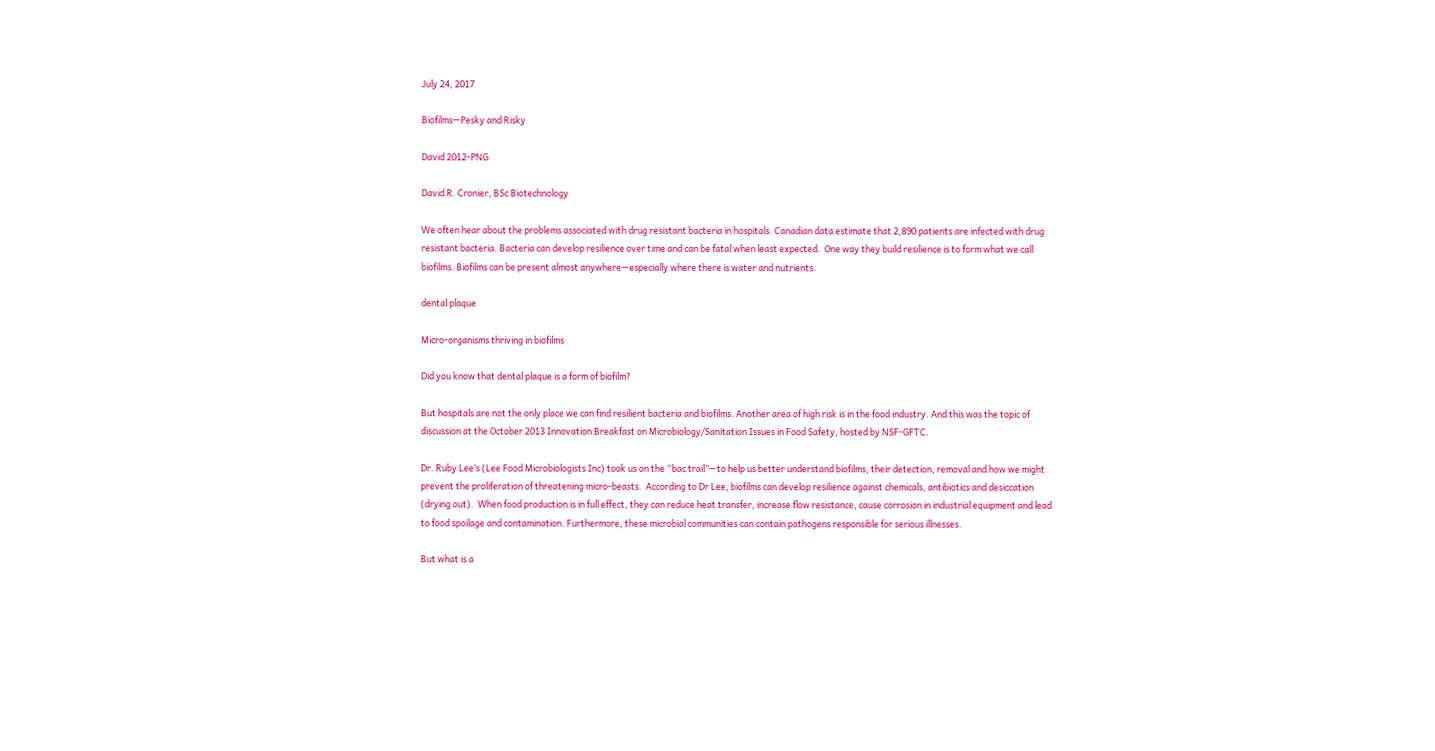July 24, 2017

Biofilms—Pesky and Risky

David 2012-PNG

David R. Cronier, BSc Biotechnology

We often hear about the problems associated with drug resistant bacteria in hospitals. Canadian data estimate that 2,890 patients are infected with drug resistant bacteria. Bacteria can develop resilience over time and can be fatal when least expected.  One way they build resilience is to form what we call biofilms. Biofilms can be present almost anywhere—especially where there is water and nutrients.

dental plaque

Micro-organisms thriving in biofilms

Did you know that dental plaque is a form of biofilm?

But hospitals are not the only place we can find resilient bacteria and biofilms. Another area of high risk is in the food industry. And this was the topic of discussion at the October 2013 Innovation Breakfast on Microbiology/Sanitation Issues in Food Safety, hosted by NSF-GFTC.

Dr. Ruby Lee’s (Lee Food Microbiologists Inc) took us on the “bac trail”—to help us better understand biofilms, their detection, removal and how we might prevent the proliferation of threatening micro-beasts.  According to Dr Lee, biofilms can develop resilience against chemicals, antibiotics and desiccation (drying out).  When food production is in full effect, they can reduce heat transfer, increase flow resistance, cause corrosion in industrial equipment and lead to food spoilage and contamination. Furthermore, these microbial communities can contain pathogens responsible for serious illnesses.

But what is a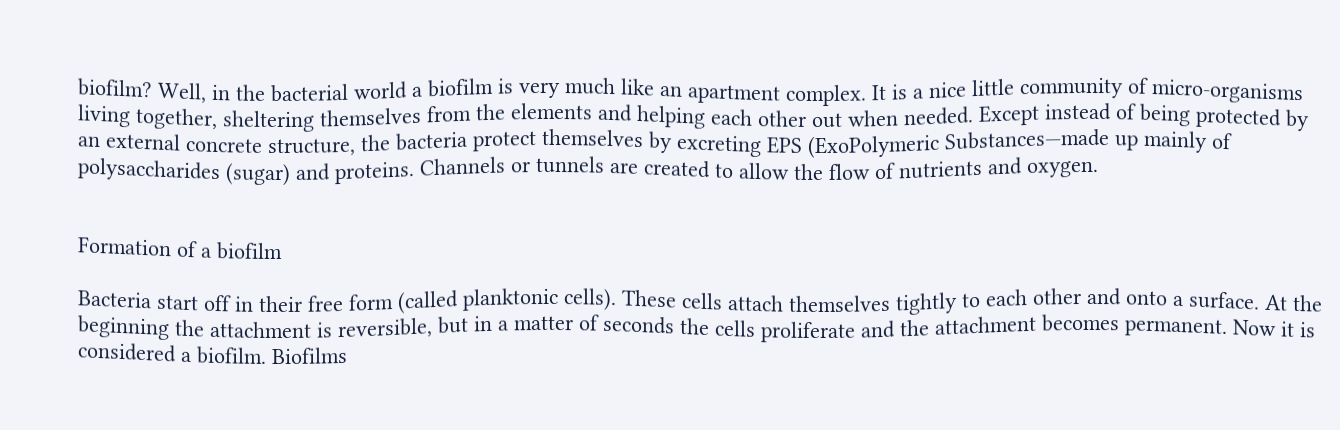biofilm? Well, in the bacterial world a biofilm is very much like an apartment complex. It is a nice little community of micro-organisms living together, sheltering themselves from the elements and helping each other out when needed. Except instead of being protected by an external concrete structure, the bacteria protect themselves by excreting EPS (ExoPolymeric Substances—made up mainly of polysaccharides (sugar) and proteins. Channels or tunnels are created to allow the flow of nutrients and oxygen.


Formation of a biofilm

Bacteria start off in their free form (called planktonic cells). These cells attach themselves tightly to each other and onto a surface. At the beginning the attachment is reversible, but in a matter of seconds the cells proliferate and the attachment becomes permanent. Now it is considered a biofilm. Biofilms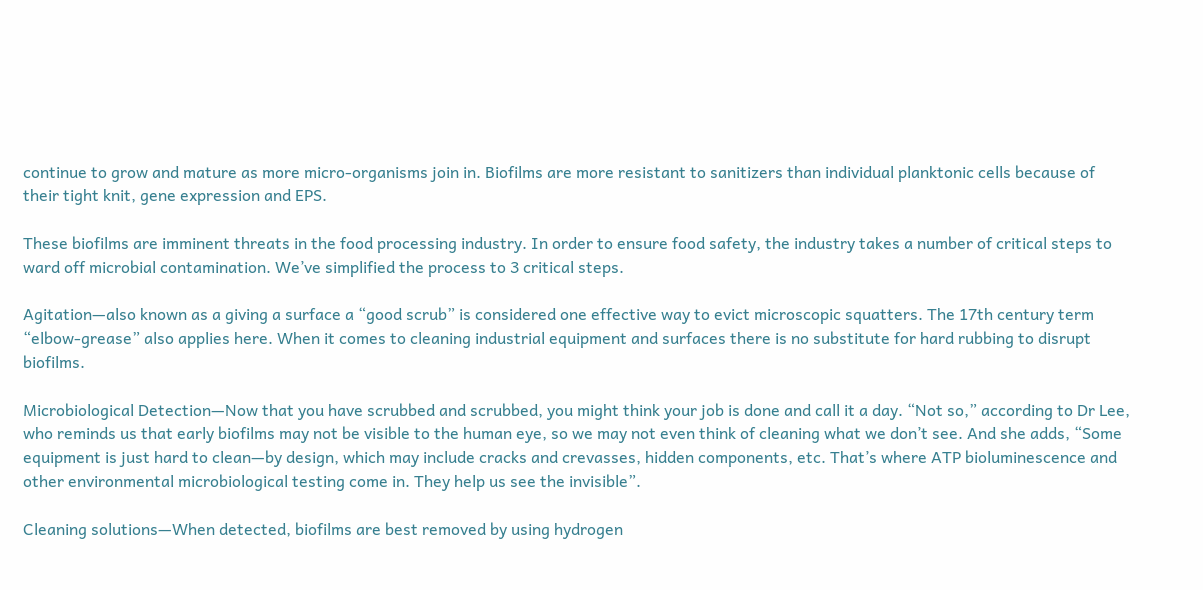continue to grow and mature as more micro-organisms join in. Biofilms are more resistant to sanitizers than individual planktonic cells because of their tight knit, gene expression and EPS.

These biofilms are imminent threats in the food processing industry. In order to ensure food safety, the industry takes a number of critical steps to ward off microbial contamination. We’ve simplified the process to 3 critical steps.

Agitation—also known as a giving a surface a “good scrub” is considered one effective way to evict microscopic squatters. The 17th century term “elbow-grease” also applies here. When it comes to cleaning industrial equipment and surfaces there is no substitute for hard rubbing to disrupt biofilms.

Microbiological Detection—Now that you have scrubbed and scrubbed, you might think your job is done and call it a day. “Not so,” according to Dr Lee, who reminds us that early biofilms may not be visible to the human eye, so we may not even think of cleaning what we don’t see. And she adds, “Some equipment is just hard to clean—by design, which may include cracks and crevasses, hidden components, etc. That’s where ATP bioluminescence and other environmental microbiological testing come in. They help us see the invisible”.

Cleaning solutions—When detected, biofilms are best removed by using hydrogen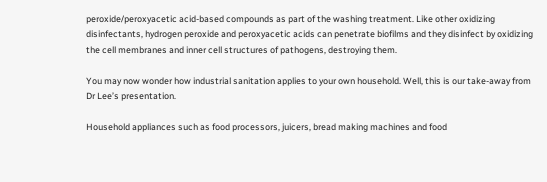peroxide/peroxyacetic acid-based compounds as part of the washing treatment. Like other oxidizing disinfectants, hydrogen peroxide and peroxyacetic acids can penetrate biofilms and they disinfect by oxidizing the cell membranes and inner cell structures of pathogens, destroying them.

You may now wonder how industrial sanitation applies to your own household. Well, this is our take-away from Dr Lee’s presentation.

Household appliances such as food processors, juicers, bread making machines and food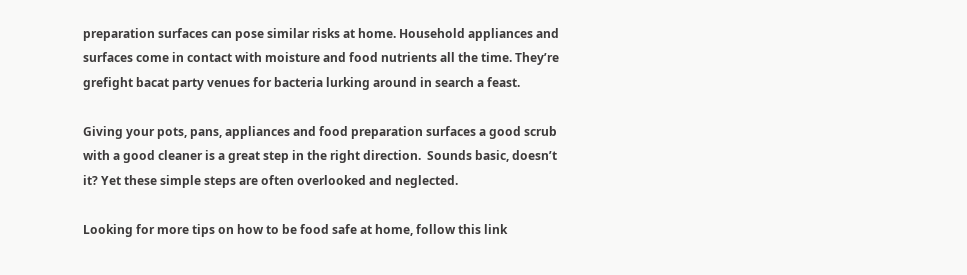preparation surfaces can pose similar risks at home. Household appliances and surfaces come in contact with moisture and food nutrients all the time. They’re grefight bacat party venues for bacteria lurking around in search a feast.

Giving your pots, pans, appliances and food preparation surfaces a good scrub with a good cleaner is a great step in the right direction.  Sounds basic, doesn’t it? Yet these simple steps are often overlooked and neglected.

Looking for more tips on how to be food safe at home, follow this link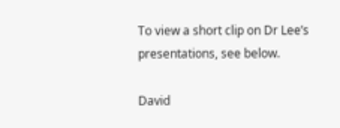To view a short clip on Dr Lee’s presentations, see below.

David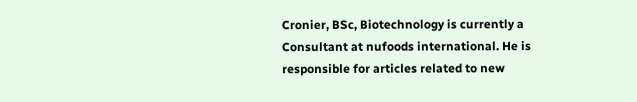Cronier, BSc, Biotechnology is currently a Consultant at nufoods international. He is responsible for articles related to new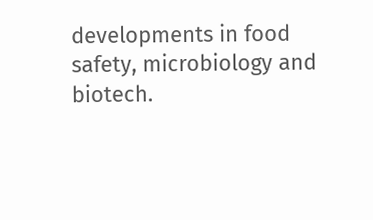developments in food safety, microbiology and biotech.